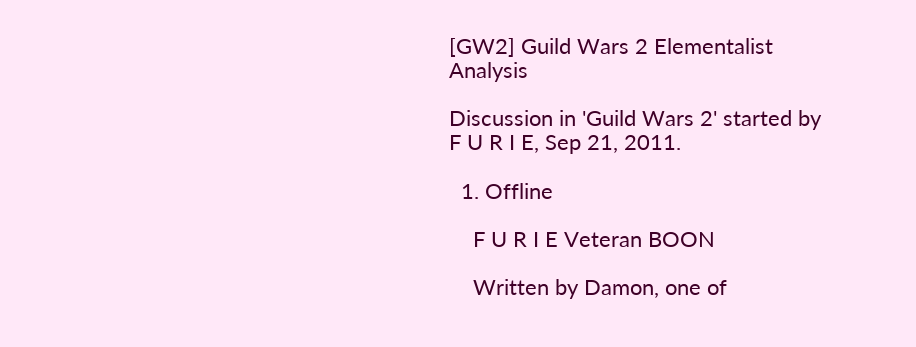[GW2] Guild Wars 2 Elementalist Analysis

Discussion in 'Guild Wars 2' started by F U R I E, Sep 21, 2011.

  1. Offline

    F U R I E Veteran BOON

    Written by Damon, one of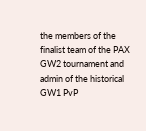the members of the finalist team of the PAX GW2 tournament and admin of the historical GW1 PvP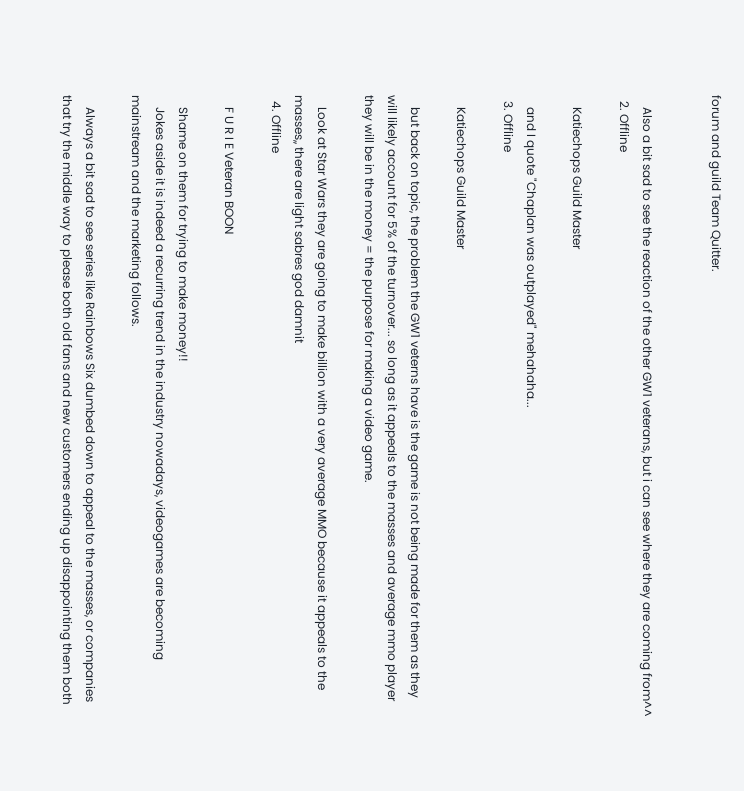forum and guild Team Quitter.


    Also a bit sad to see the reaction of the other GW1 veterans, but i can see where they are coming from^^
  2. Offline

    Katiechops Guild Master

    and I quote "Chaplan was outplayed" mehahaha...
  3. Offline

    Katiechops Guild Master

    but back on topic, the problem the GW1 veterns have is the game is not being made for them as they will likely account for 5% of the turnover... so long as it appeals to the masses and average mmo player they will be in the money = the purpose for making a video game.

    Look at Star Wars they are going to make billion with a very average MMO because it appeals to the masses,, there are light sabres god damnit
  4. Offline

    F U R I E Veteran BOON

    Shame on them for trying to make money!!
    Jokes aside it is indeed a recurring trend in the industry nowadays, videogames are becoming mainstream and the marketing follows.

    Always a bit sad to see series like Rainbows Six dumbed down to appeal to the masses, or companies that try the middle way to please both old fans and new customers ending up disappointing them both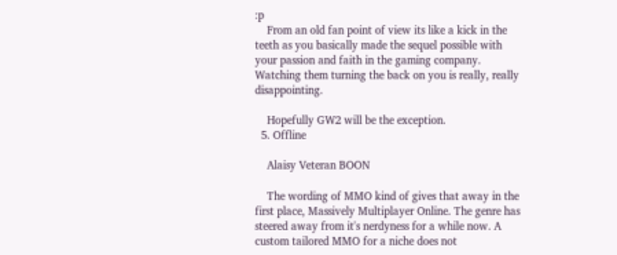:p
    From an old fan point of view its like a kick in the teeth as you basically made the sequel possible with your passion and faith in the gaming company. Watching them turning the back on you is really, really disappointing.

    Hopefully GW2 will be the exception.
  5. Offline

    Alaisy Veteran BOON

    The wording of MMO kind of gives that away in the first place, Massively Multiplayer Online. The genre has steered away from it's nerdyness for a while now. A custom tailored MMO for a niche does not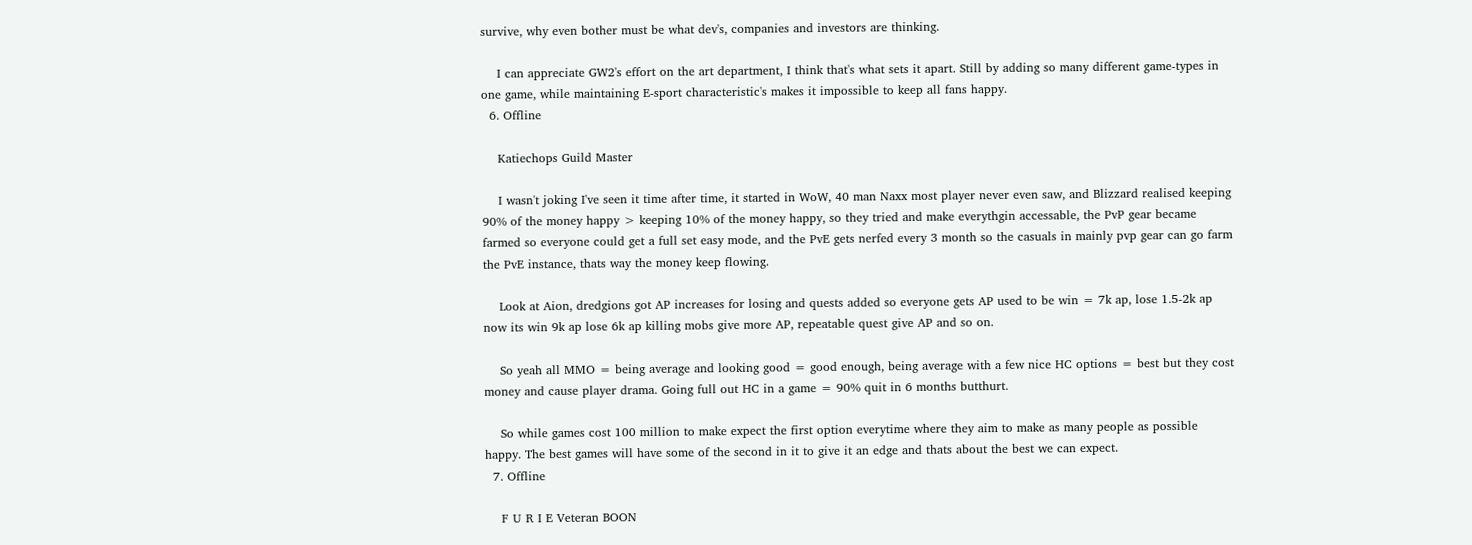survive, why even bother must be what dev's, companies and investors are thinking.

    I can appreciate GW2's effort on the art department, I think that's what sets it apart. Still by adding so many different game-types in one game, while maintaining E-sport characteristic's makes it impossible to keep all fans happy.
  6. Offline

    Katiechops Guild Master

    I wasn't joking I've seen it time after time, it started in WoW, 40 man Naxx most player never even saw, and Blizzard realised keeping 90% of the money happy > keeping 10% of the money happy, so they tried and make everythgin accessable, the PvP gear became farmed so everyone could get a full set easy mode, and the PvE gets nerfed every 3 month so the casuals in mainly pvp gear can go farm the PvE instance, thats way the money keep flowing.

    Look at Aion, dredgions got AP increases for losing and quests added so everyone gets AP used to be win = 7k ap, lose 1.5-2k ap now its win 9k ap lose 6k ap killing mobs give more AP, repeatable quest give AP and so on.

    So yeah all MMO = being average and looking good = good enough, being average with a few nice HC options = best but they cost money and cause player drama. Going full out HC in a game = 90% quit in 6 months butthurt.

    So while games cost 100 million to make expect the first option everytime where they aim to make as many people as possible happy. The best games will have some of the second in it to give it an edge and thats about the best we can expect.
  7. Offline

    F U R I E Veteran BOON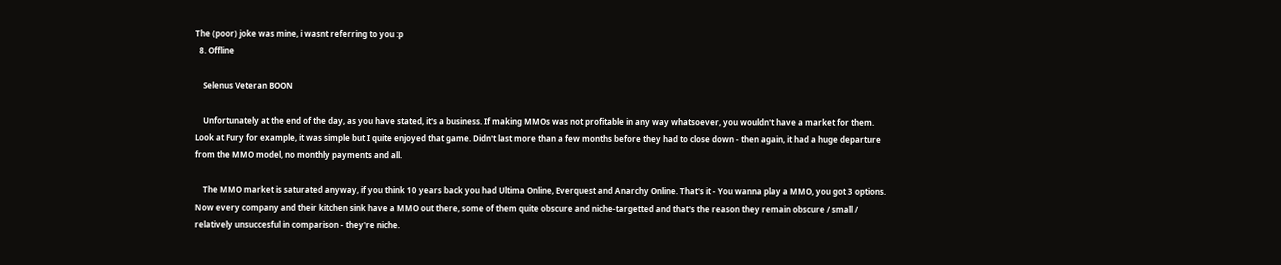The (poor) joke was mine, i wasnt referring to you :p
  8. Offline

    Selenus Veteran BOON

    Unfortunately at the end of the day, as you have stated, it's a business. If making MMOs was not profitable in any way whatsoever, you wouldn't have a market for them. Look at Fury for example, it was simple but I quite enjoyed that game. Didn't last more than a few months before they had to close down - then again, it had a huge departure from the MMO model, no monthly payments and all.

    The MMO market is saturated anyway, if you think 10 years back you had Ultima Online, Everquest and Anarchy Online. That's it - You wanna play a MMO, you got 3 options. Now every company and their kitchen sink have a MMO out there, some of them quite obscure and niche-targetted and that's the reason they remain obscure / small / relatively unsuccesful in comparison - they're niche.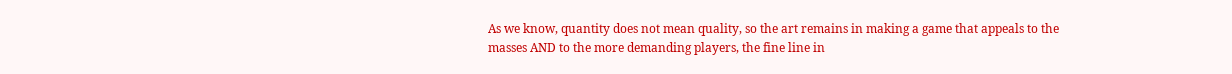As we know, quantity does not mean quality, so the art remains in making a game that appeals to the masses AND to the more demanding players, the fine line in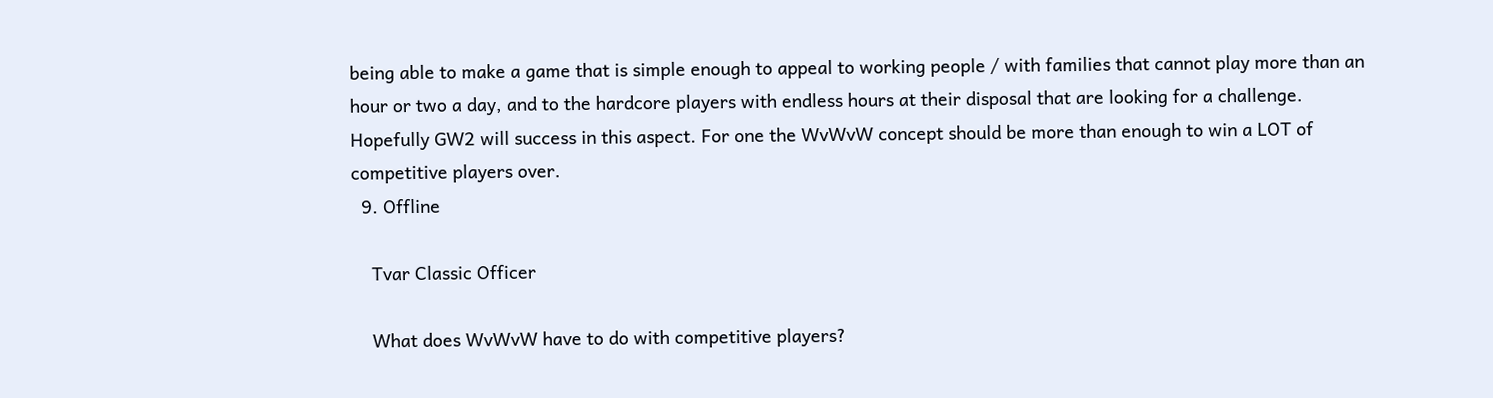being able to make a game that is simple enough to appeal to working people / with families that cannot play more than an hour or two a day, and to the hardcore players with endless hours at their disposal that are looking for a challenge. Hopefully GW2 will success in this aspect. For one the WvWvW concept should be more than enough to win a LOT of competitive players over.
  9. Offline

    Tvar Classic Officer

    What does WvWvW have to do with competitive players?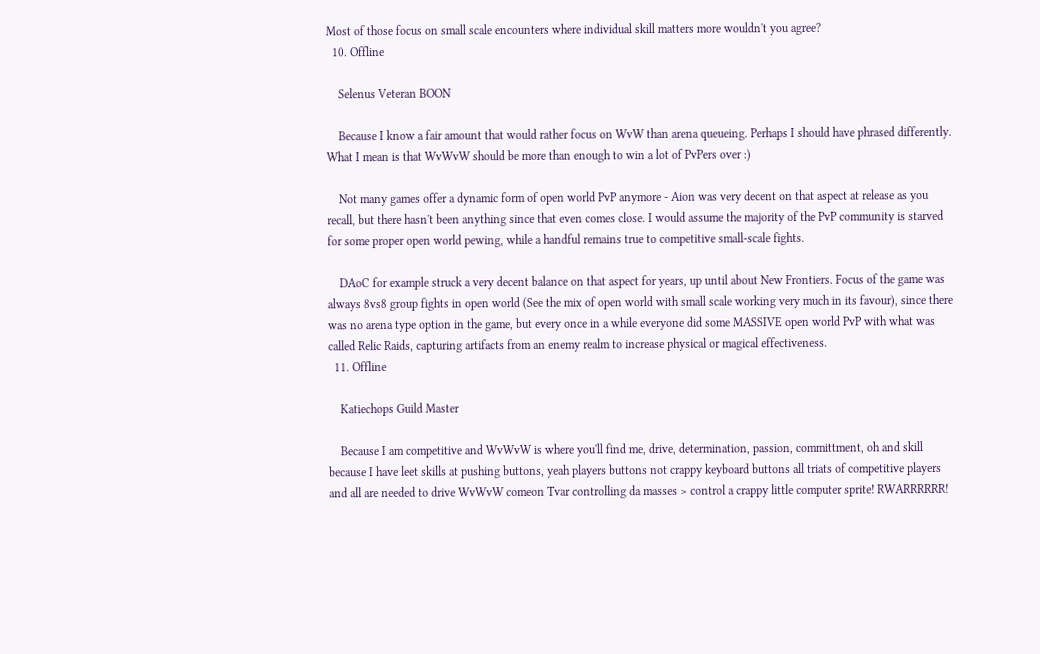Most of those focus on small scale encounters where individual skill matters more wouldn't you agree?
  10. Offline

    Selenus Veteran BOON

    Because I know a fair amount that would rather focus on WvW than arena queueing. Perhaps I should have phrased differently. What I mean is that WvWvW should be more than enough to win a lot of PvPers over :)

    Not many games offer a dynamic form of open world PvP anymore - Aion was very decent on that aspect at release as you recall, but there hasn't been anything since that even comes close. I would assume the majority of the PvP community is starved for some proper open world pewing, while a handful remains true to competitive small-scale fights.

    DAoC for example struck a very decent balance on that aspect for years, up until about New Frontiers. Focus of the game was always 8vs8 group fights in open world (See the mix of open world with small scale working very much in its favour), since there was no arena type option in the game, but every once in a while everyone did some MASSIVE open world PvP with what was called Relic Raids, capturing artifacts from an enemy realm to increase physical or magical effectiveness.
  11. Offline

    Katiechops Guild Master

    Because I am competitive and WvWvW is where you'll find me, drive, determination, passion, committment, oh and skill because I have leet skills at pushing buttons, yeah players buttons not crappy keyboard buttons all triats of competitive players and all are needed to drive WvWvW comeon Tvar controlling da masses > control a crappy little computer sprite! RWARRRRRR!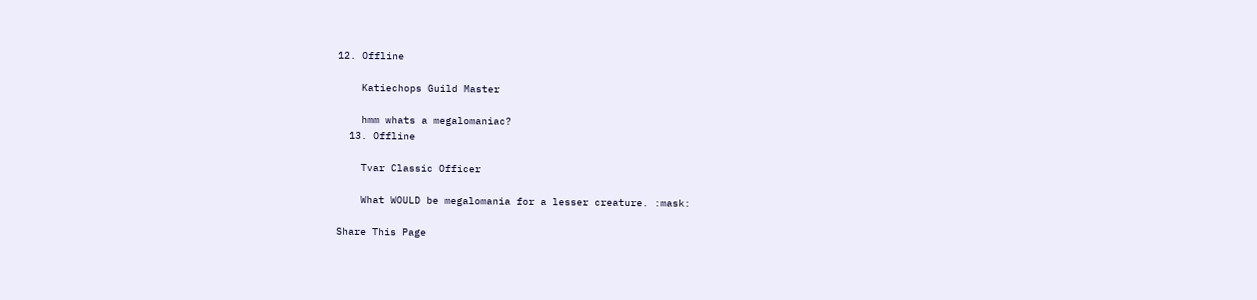12. Offline

    Katiechops Guild Master

    hmm whats a megalomaniac?
  13. Offline

    Tvar Classic Officer

    What WOULD be megalomania for a lesser creature. :mask:

Share This Page